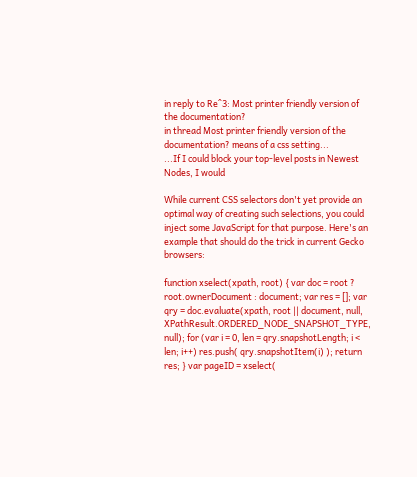in reply to Re^3: Most printer friendly version of the documentation?
in thread Most printer friendly version of the documentation? means of a css setting...
...If I could block your top-level posts in Newest Nodes, I would

While current CSS selectors don't yet provide an optimal way of creating such selections, you could inject some JavaScript for that purpose. Here's an example that should do the trick in current Gecko browsers:

function xselect(xpath, root) { var doc = root ? root.ownerDocument : document; var res = []; var qry = doc.evaluate(xpath, root || document, null, XPathResult.ORDERED_NODE_SNAPSHOT_TYPE, null); for (var i = 0, len = qry.snapshotLength; i < len; i++) res.push( qry.snapshotItem(i) ); return res; } var pageID = xselect(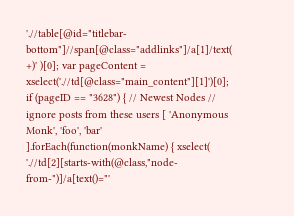'.//table[@id="titlebar-bottom"]//span[@class="addlinks"]/a[1]/text( +)' )[0]; var pageContent = xselect('.//td[@class="main_content"][1]')[0]; if (pageID == "3628") { // Newest Nodes // ignore posts from these users [ 'Anonymous Monk', 'foo', 'bar' ].forEach(function(monkName) { xselect( './/td[2][starts-with(@class,"node-from-")]/a[text()="'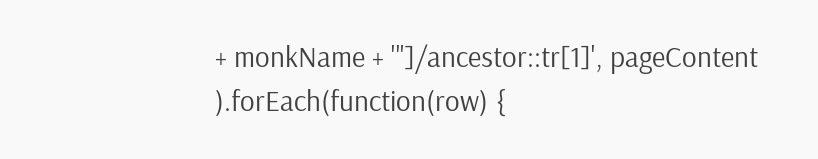+ monkName + '"]/ancestor::tr[1]', pageContent ).forEach(function(row) {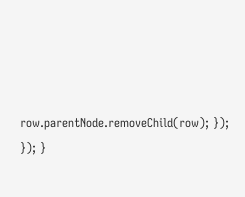row.parentNode.removeChild(row); }); }); }